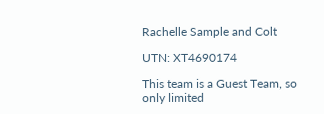Rachelle Sample and Colt

UTN: XT4690174

This team is a Guest Team, so only limited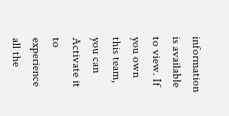information is available to view. If you own this team, you can Activate it to experience all the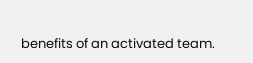benefits of an activated team.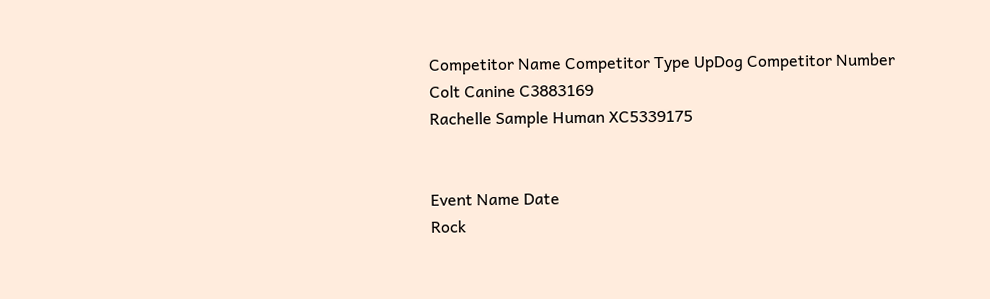Competitor Name Competitor Type UpDog Competitor Number
Colt Canine C3883169
Rachelle Sample Human XC5339175


Event Name Date
Rock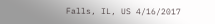Falls, IL, US 4/16/2017